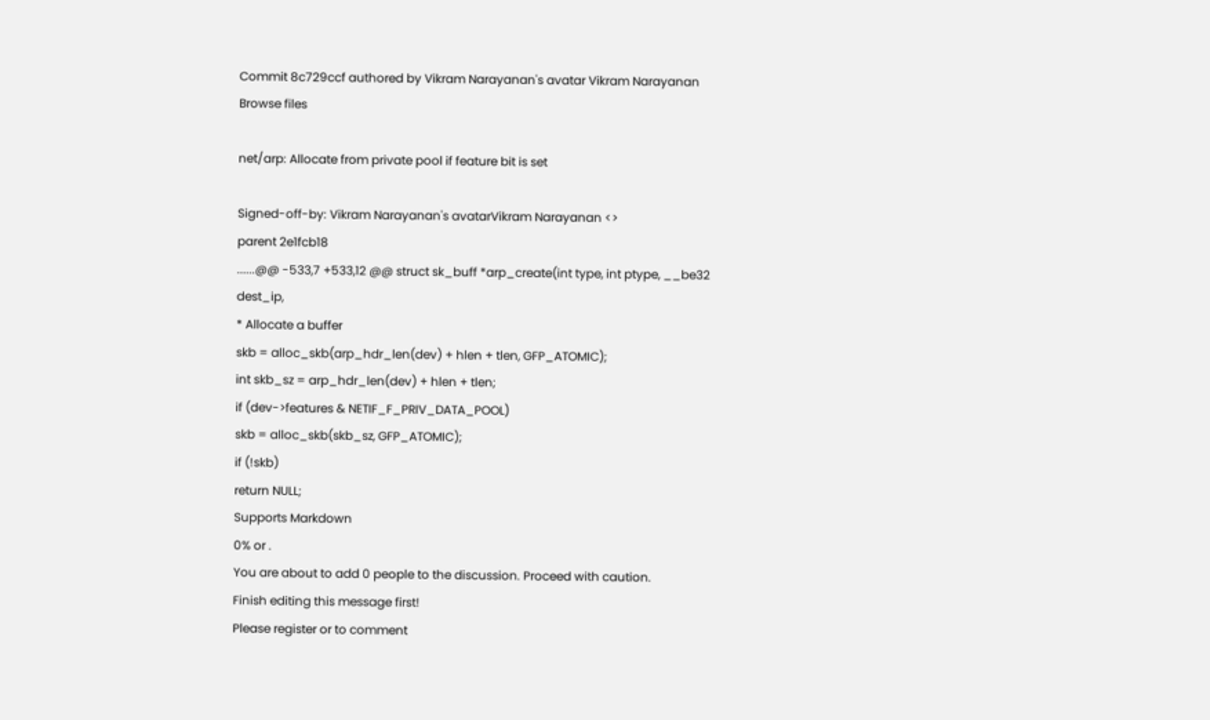Commit 8c729ccf authored by Vikram Narayanan's avatar Vikram Narayanan
Browse files

net/arp: Allocate from private pool if feature bit is set

Signed-off-by: Vikram Narayanan's avatarVikram Narayanan <>
parent 2e1fcb18
......@@ -533,7 +533,12 @@ struct sk_buff *arp_create(int type, int ptype, __be32 dest_ip,
* Allocate a buffer
skb = alloc_skb(arp_hdr_len(dev) + hlen + tlen, GFP_ATOMIC);
int skb_sz = arp_hdr_len(dev) + hlen + tlen;
if (dev->features & NETIF_F_PRIV_DATA_POOL)
skb = alloc_skb(skb_sz, GFP_ATOMIC);
if (!skb)
return NULL;
Supports Markdown
0% or .
You are about to add 0 people to the discussion. Proceed with caution.
Finish editing this message first!
Please register or to comment